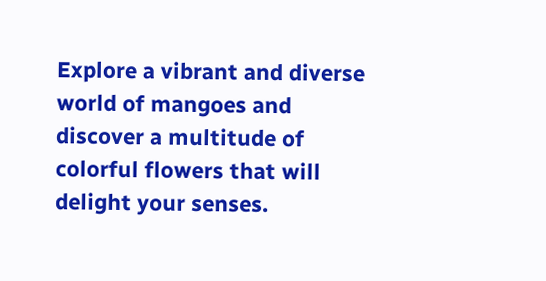Explore a vibrant and diverse world of mangoes and discover a multitude of colorful flowers that will delight your senses.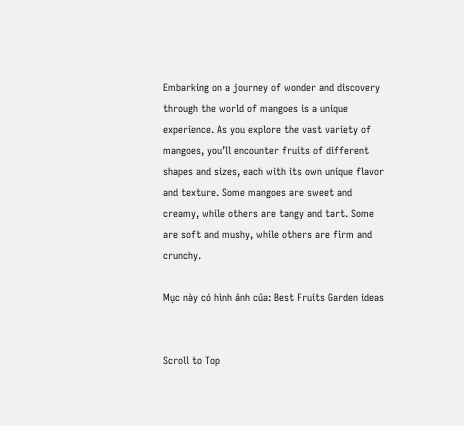Embarking on a journey of wonder and discovery through the world of mangoes is a unique experience. As you explore the vast variety of mangoes, you’ll encounter fruits of different shapes and sizes, each with its own unique flavor and texture. Some mangoes are sweet and creamy, while others are tangy and tart. Some are soft and mushy, while others are firm and crunchy.

Mục này có hình ảnh của: Best Fruits Garden ideas


Scroll to Top